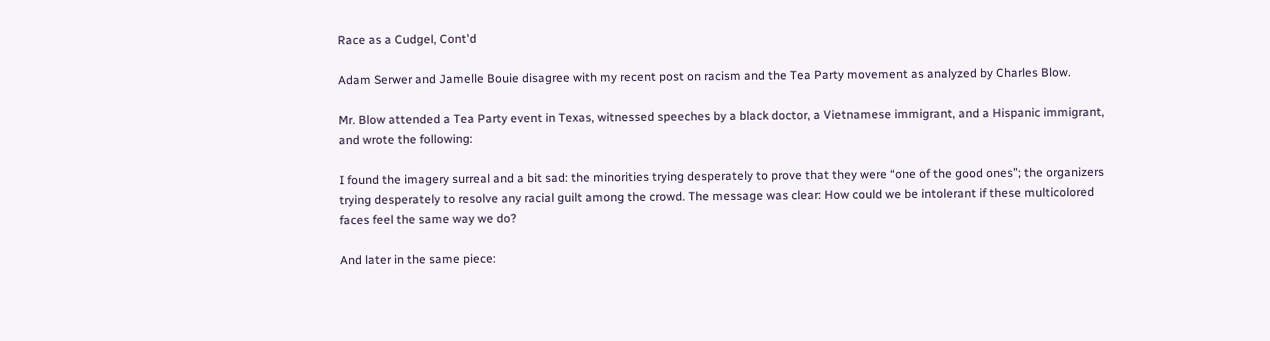Race as a Cudgel, Cont'd

Adam Serwer and Jamelle Bouie disagree with my recent post on racism and the Tea Party movement as analyzed by Charles Blow.

Mr. Blow attended a Tea Party event in Texas, witnessed speeches by a black doctor, a Vietnamese immigrant, and a Hispanic immigrant, and wrote the following:

I found the imagery surreal and a bit sad: the minorities trying desperately to prove that they were “one of the good ones”; the organizers trying desperately to resolve any racial guilt among the crowd. The message was clear: How could we be intolerant if these multicolored faces feel the same way we do?

And later in the same piece: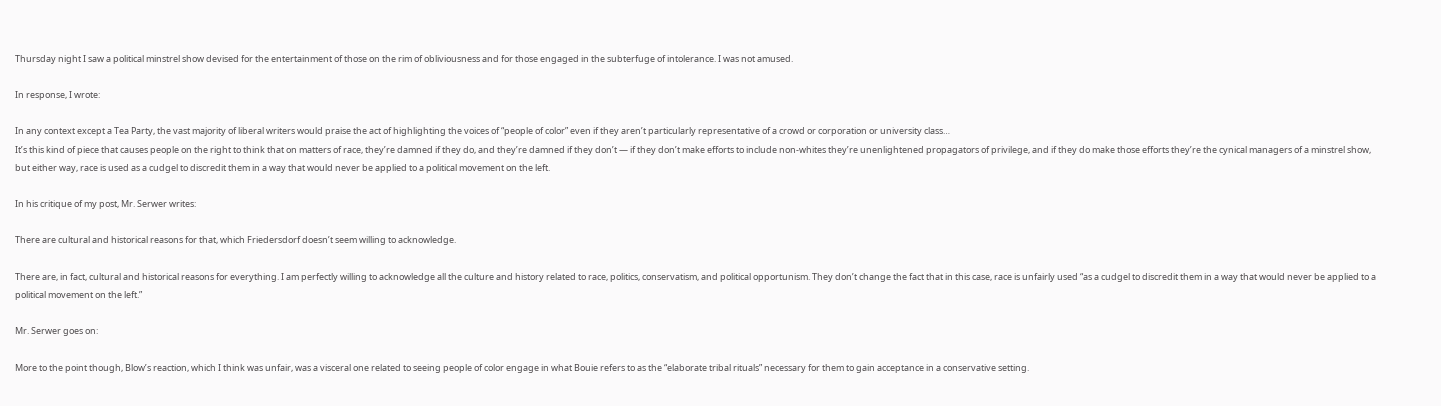Thursday night I saw a political minstrel show devised for the entertainment of those on the rim of obliviousness and for those engaged in the subterfuge of intolerance. I was not amused.

In response, I wrote:

In any context except a Tea Party, the vast majority of liberal writers would praise the act of highlighting the voices of “people of color” even if they aren’t particularly representative of a crowd or corporation or university class…
It’s this kind of piece that causes people on the right to think that on matters of race, they’re damned if they do, and they’re damned if they don’t — if they don’t make efforts to include non-whites they’re unenlightened propagators of privilege, and if they do make those efforts they’re the cynical managers of a minstrel show, but either way, race is used as a cudgel to discredit them in a way that would never be applied to a political movement on the left.

In his critique of my post, Mr. Serwer writes:

There are cultural and historical reasons for that, which Friedersdorf doesn’t seem willing to acknowledge.

There are, in fact, cultural and historical reasons for everything. I am perfectly willing to acknowledge all the culture and history related to race, politics, conservatism, and political opportunism. They don’t change the fact that in this case, race is unfairly used “as a cudgel to discredit them in a way that would never be applied to a political movement on the left.”

Mr. Serwer goes on:

More to the point though, Blow’s reaction, which I think was unfair, was a visceral one related to seeing people of color engage in what Bouie refers to as the “elaborate tribal rituals” necessary for them to gain acceptance in a conservative setting.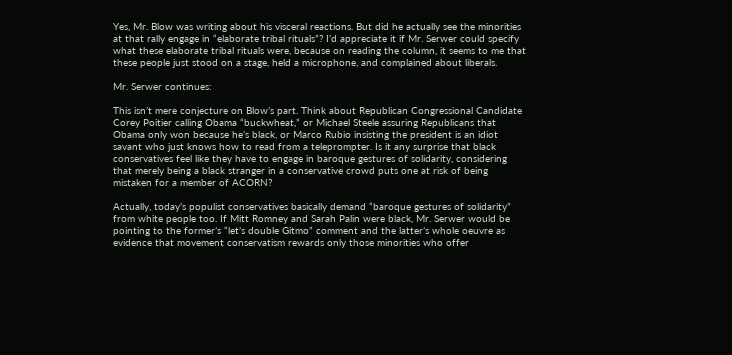Yes, Mr. Blow was writing about his visceral reactions. But did he actually see the minorities at that rally engage in “elaborate tribal rituals”? I’d appreciate it if Mr. Serwer could specify what these elaborate tribal rituals were, because on reading the column, it seems to me that these people just stood on a stage, held a microphone, and complained about liberals.

Mr. Serwer continues:

This isn’t mere conjecture on Blow’s part. Think about Republican Congressional Candidate Corey Poitier calling Obama “buckwheat,” or Michael Steele assuring Republicans that Obama only won because he’s black, or Marco Rubio insisting the president is an idiot savant who just knows how to read from a teleprompter. Is it any surprise that black conservatives feel like they have to engage in baroque gestures of solidarity, considering that merely being a black stranger in a conservative crowd puts one at risk of being mistaken for a member of ACORN?

Actually, today’s populist conservatives basically demand “baroque gestures of solidarity” from white people too. If Mitt Romney and Sarah Palin were black, Mr. Serwer would be pointing to the former’s “let’s double Gitmo” comment and the latter’s whole oeuvre as evidence that movement conservatism rewards only those minorities who offer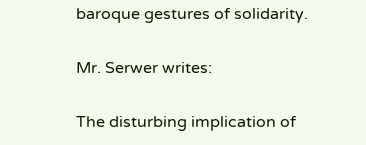baroque gestures of solidarity.

Mr. Serwer writes:

The disturbing implication of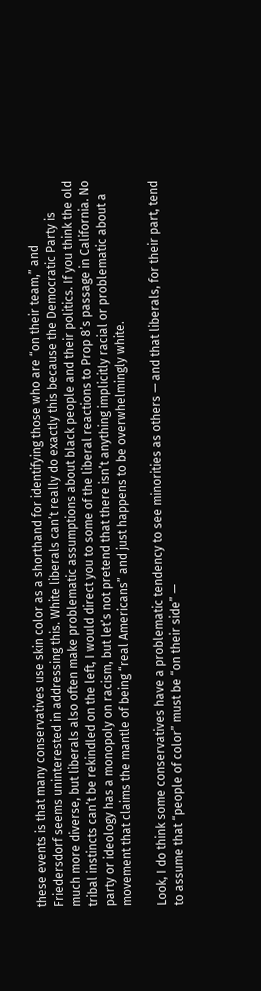these events is that many conservatives use skin color as a shorthand for identifying those who are “on their team,” and Friedersdorf seems uninterested in addressing this. White liberals can’t really do exactly this because the Democratic Party is much more diverse, but liberals also often make problematic assumptions about black people and their politics. If you think the old tribal instincts can’t be rekindled on the left, I would direct you to some of the liberal reactions to Prop 8’s passage in California. No party or ideology has a monopoly on racism, but let’s not pretend that there isn’t anything implicitly racial or problematic about a movement that claims the mantle of being “real Americans” and just happens to be overwhelmingly white.

Look, I do think some conservatives have a problematic tendency to see minorities as others — and that liberals, for their part, tend to assume that “people of color” must be “on their side” —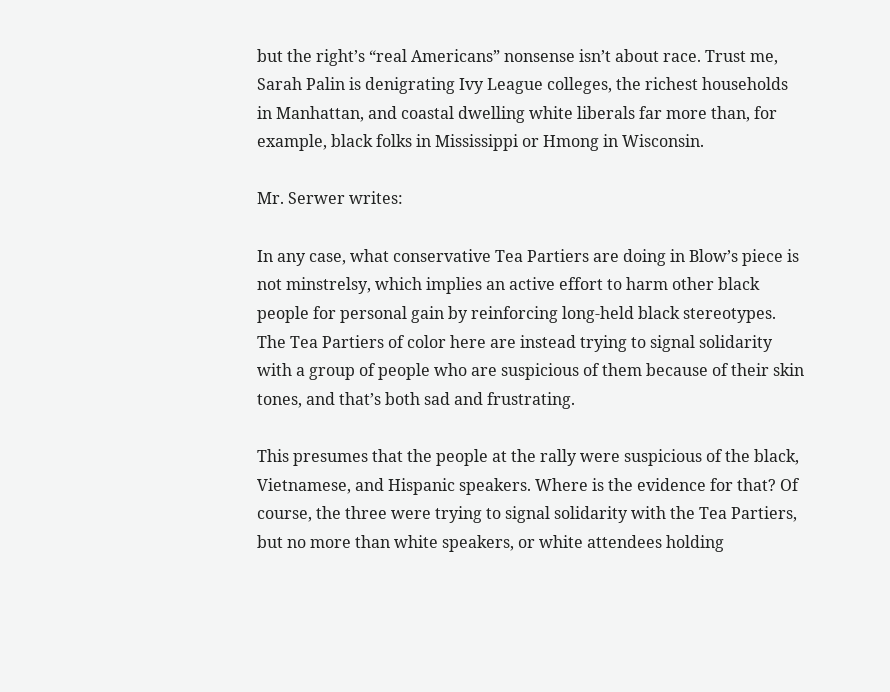but the right’s “real Americans” nonsense isn’t about race. Trust me, Sarah Palin is denigrating Ivy League colleges, the richest households in Manhattan, and coastal dwelling white liberals far more than, for example, black folks in Mississippi or Hmong in Wisconsin.

Mr. Serwer writes:

In any case, what conservative Tea Partiers are doing in Blow’s piece is not minstrelsy, which implies an active effort to harm other black people for personal gain by reinforcing long-held black stereotypes. The Tea Partiers of color here are instead trying to signal solidarity with a group of people who are suspicious of them because of their skin tones, and that’s both sad and frustrating.

This presumes that the people at the rally were suspicious of the black, Vietnamese, and Hispanic speakers. Where is the evidence for that? Of course, the three were trying to signal solidarity with the Tea Partiers, but no more than white speakers, or white attendees holding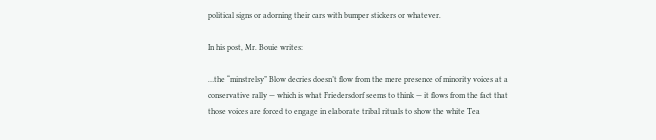political signs or adorning their cars with bumper stickers or whatever.

In his post, Mr. Bouie writes:

…the “minstrelsy” Blow decries doesn’t flow from the mere presence of minority voices at a conservative rally — which is what Friedersdorf seems to think — it flows from the fact that those voices are forced to engage in elaborate tribal rituals to show the white Tea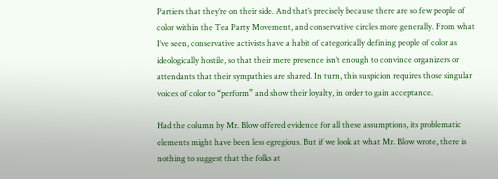Partiers that they’re on their side. And that’s precisely because there are so few people of color within the Tea Party Movement, and conservative circles more generally. From what I’ve seen, conservative activists have a habit of categorically defining people of color as ideologically hostile, so that their mere presence isn’t enough to convince organizers or attendants that their sympathies are shared. In turn, this suspicion requires those singular voices of color to “perform” and show their loyalty, in order to gain acceptance.

Had the column by Mr. Blow offered evidence for all these assumptions, its problematic elements might have been less egregious. But if we look at what Mr. Blow wrote, there is nothing to suggest that the folks at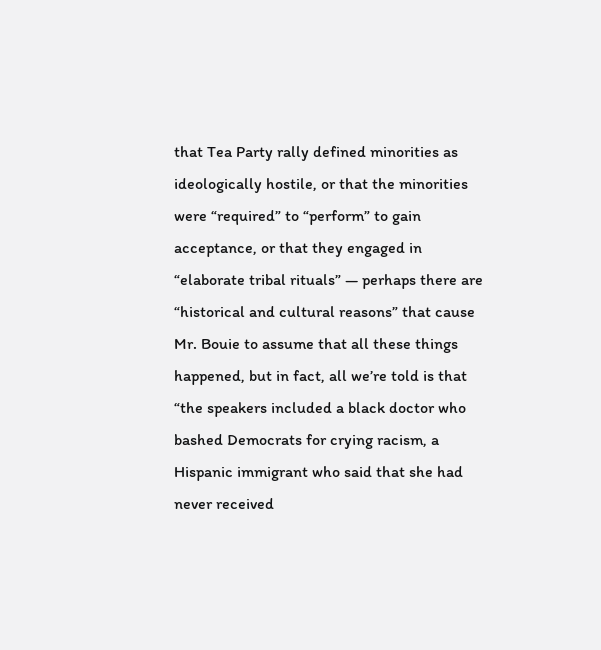that Tea Party rally defined minorities as ideologically hostile, or that the minorities were “required” to “perform” to gain acceptance, or that they engaged in “elaborate tribal rituals” — perhaps there are “historical and cultural reasons” that cause Mr. Bouie to assume that all these things happened, but in fact, all we’re told is that “the speakers included a black doctor who bashed Democrats for crying racism, a Hispanic immigrant who said that she had never received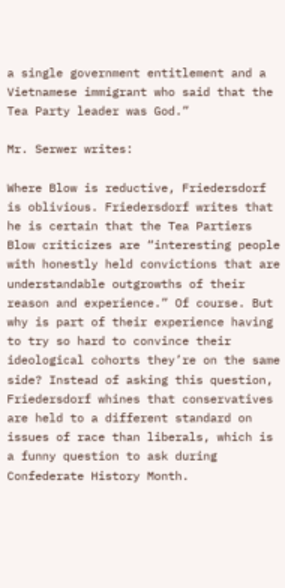a single government entitlement and a Vietnamese immigrant who said that the Tea Party leader was God.”

Mr. Serwer writes:

Where Blow is reductive, Friedersdorf is oblivious. Friedersdorf writes that he is certain that the Tea Partiers Blow criticizes are “interesting people with honestly held convictions that are understandable outgrowths of their reason and experience.” Of course. But why is part of their experience having to try so hard to convince their ideological cohorts they’re on the same side? Instead of asking this question, Friedersdorf whines that conservatives are held to a different standard on issues of race than liberals, which is a funny question to ask during Confederate History Month.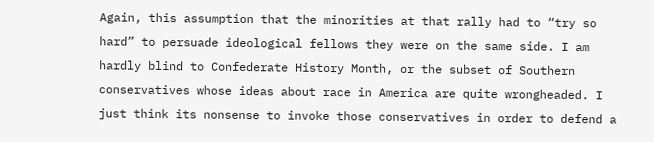Again, this assumption that the minorities at that rally had to “try so hard” to persuade ideological fellows they were on the same side. I am hardly blind to Confederate History Month, or the subset of Southern conservatives whose ideas about race in America are quite wrongheaded. I just think its nonsense to invoke those conservatives in order to defend a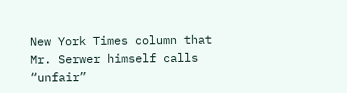New York Times column that Mr. Serwer himself calls “unfair”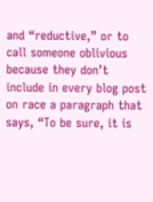and “reductive,” or to call someone oblivious because they don’t include in every blog post on race a paragraph that says, “To be sure, it is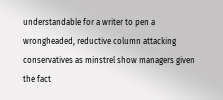understandable for a writer to pen a wrongheaded, reductive column attacking conservatives as minstrel show managers given the fact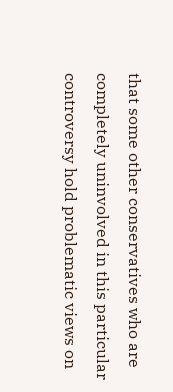that some other conservatives who are completely uninvolved in this particular controversy hold problematic views on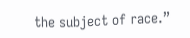the subject of race.”